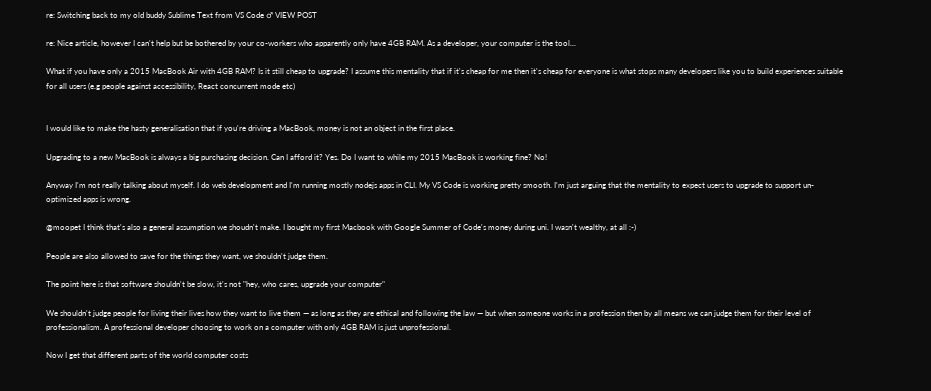re: Switching back to my old buddy Sublime Text from VS Code ♂ VIEW POST

re: Nice article, however I can't help but be bothered by your co-workers who apparently only have 4GB RAM. As a developer, your computer is the tool...

What if you have only a 2015 MacBook Air with 4GB RAM? Is it still cheap to upgrade? I assume this mentality that if it's cheap for me then it's cheap for everyone is what stops many developers like you to build experiences suitable for all users (e.g people against accessibility, React concurrent mode etc)


I would like to make the hasty generalisation that if you're driving a MacBook, money is not an object in the first place.

Upgrading to a new MacBook is always a big purchasing decision. Can I afford it? Yes. Do I want to while my 2015 MacBook is working fine? No!

Anyway I'm not really talking about myself. I do web development and I'm running mostly nodejs apps in CLI. My VS Code is working pretty smooth. I'm just arguing that the mentality to expect users to upgrade to support un-optimized apps is wrong.

@moopet I think that's also a general assumption we shoudn't make. I bought my first Macbook with Google Summer of Code's money during uni. I wasn't wealthy, at all :-)

People are also allowed to save for the things they want, we shouldn't judge them.

The point here is that software shouldn't be slow, it's not "hey, who cares, upgrade your computer"

We shouldn't judge people for living their lives how they want to live them — as long as they are ethical and following the law — but when someone works in a profession then by all means we can judge them for their level of professionalism. A professional developer choosing to work on a computer with only 4GB RAM is just unprofessional.

Now I get that different parts of the world computer costs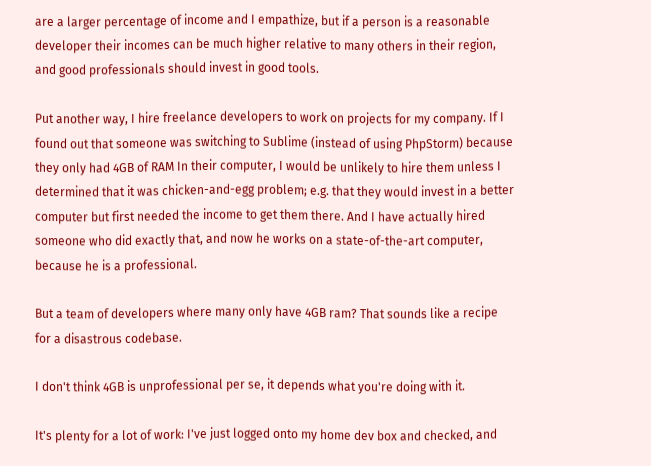are a larger percentage of income and I empathize, but if a person is a reasonable developer their incomes can be much higher relative to many others in their region, and good professionals should invest in good tools.

Put another way, I hire freelance developers to work on projects for my company. If I found out that someone was switching to Sublime (instead of using PhpStorm) because they only had 4GB of RAM In their computer, I would be unlikely to hire them unless I determined that it was chicken-and-egg problem; e.g. that they would invest in a better computer but first needed the income to get them there. And I have actually hired someone who did exactly that, and now he works on a state-of-the-art computer, because he is a professional.

But a team of developers where many only have 4GB ram? That sounds like a recipe for a disastrous codebase.

I don't think 4GB is unprofessional per se, it depends what you're doing with it.

It's plenty for a lot of work: I've just logged onto my home dev box and checked, and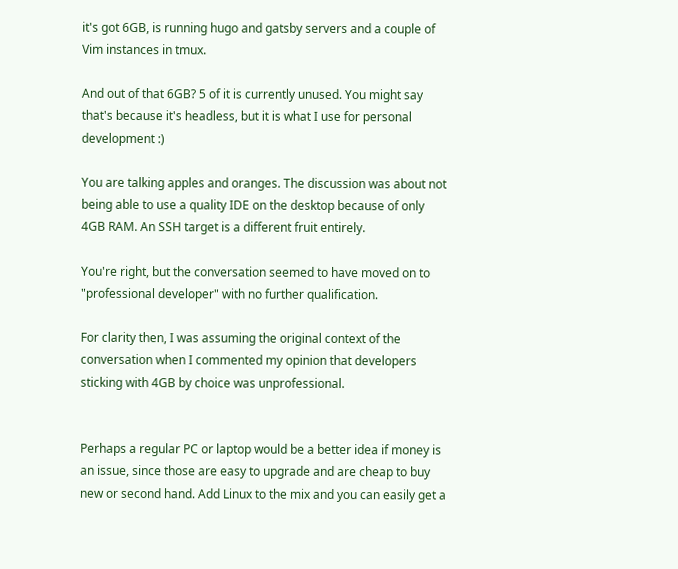it's got 6GB, is running hugo and gatsby servers and a couple of Vim instances in tmux.

And out of that 6GB? 5 of it is currently unused. You might say that's because it's headless, but it is what I use for personal development :)

You are talking apples and oranges. The discussion was about not being able to use a quality IDE on the desktop because of only 4GB RAM. An SSH target is a different fruit entirely.

You're right, but the conversation seemed to have moved on to "professional developer" with no further qualification.

For clarity then, I was assuming the original context of the conversation when I commented my opinion that developers sticking with 4GB by choice was unprofessional.


Perhaps a regular PC or laptop would be a better idea if money is an issue, since those are easy to upgrade and are cheap to buy new or second hand. Add Linux to the mix and you can easily get a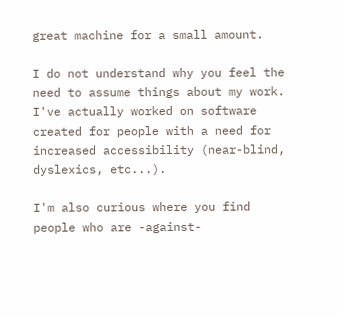great machine for a small amount.

I do not understand why you feel the need to assume things about my work. I've actually worked on software created for people with a need for increased accessibility (near-blind, dyslexics, etc...).

I'm also curious where you find people who are -against-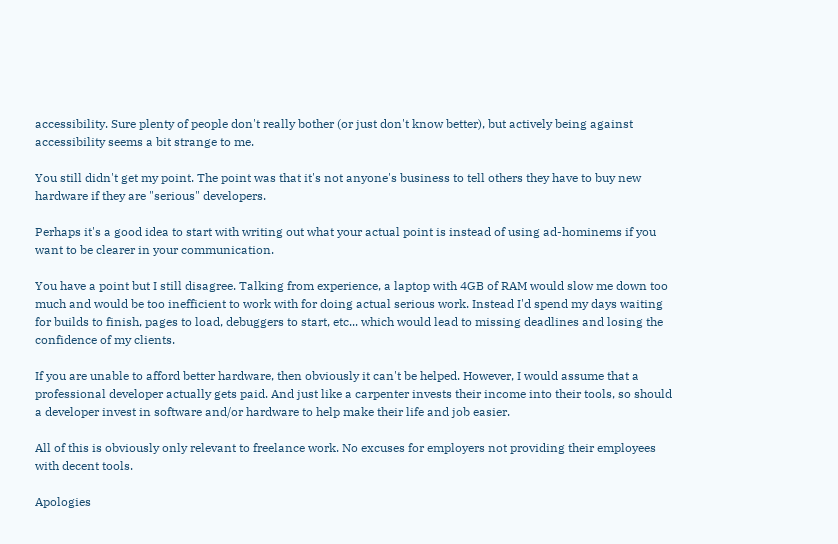accessibility. Sure plenty of people don't really bother (or just don't know better), but actively being against accessibility seems a bit strange to me.

You still didn't get my point. The point was that it's not anyone's business to tell others they have to buy new hardware if they are "serious" developers.

Perhaps it's a good idea to start with writing out what your actual point is instead of using ad-hominems if you want to be clearer in your communication.

You have a point but I still disagree. Talking from experience, a laptop with 4GB of RAM would slow me down too much and would be too inefficient to work with for doing actual serious work. Instead I'd spend my days waiting for builds to finish, pages to load, debuggers to start, etc... which would lead to missing deadlines and losing the confidence of my clients.

If you are unable to afford better hardware, then obviously it can't be helped. However, I would assume that a professional developer actually gets paid. And just like a carpenter invests their income into their tools, so should a developer invest in software and/or hardware to help make their life and job easier.

All of this is obviously only relevant to freelance work. No excuses for employers not providing their employees with decent tools.

Apologies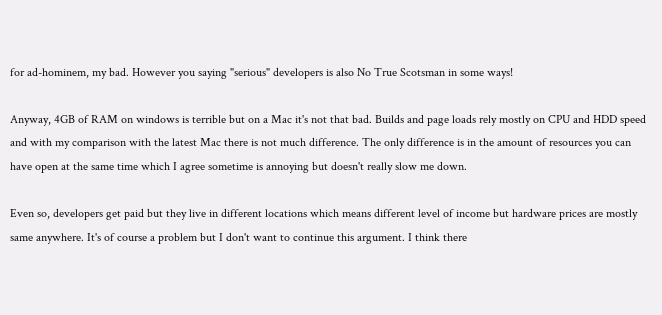for ad-hominem, my bad. However you saying "serious" developers is also No True Scotsman in some ways!

Anyway, 4GB of RAM on windows is terrible but on a Mac it's not that bad. Builds and page loads rely mostly on CPU and HDD speed and with my comparison with the latest Mac there is not much difference. The only difference is in the amount of resources you can have open at the same time which I agree sometime is annoying but doesn't really slow me down.

Even so, developers get paid but they live in different locations which means different level of income but hardware prices are mostly same anywhere. It's of course a problem but I don't want to continue this argument. I think there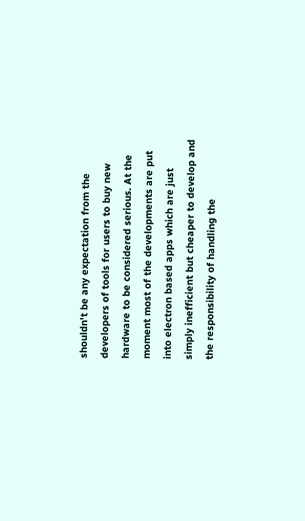shouldn't be any expectation from the developers of tools for users to buy new hardware to be considered serious. At the moment most of the developments are put into electron based apps which are just simply inefficient but cheaper to develop and the responsibility of handling the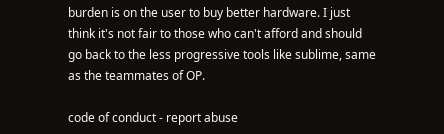burden is on the user to buy better hardware. I just think it's not fair to those who can't afford and should go back to the less progressive tools like sublime, same as the teammates of OP.

code of conduct - report abuse